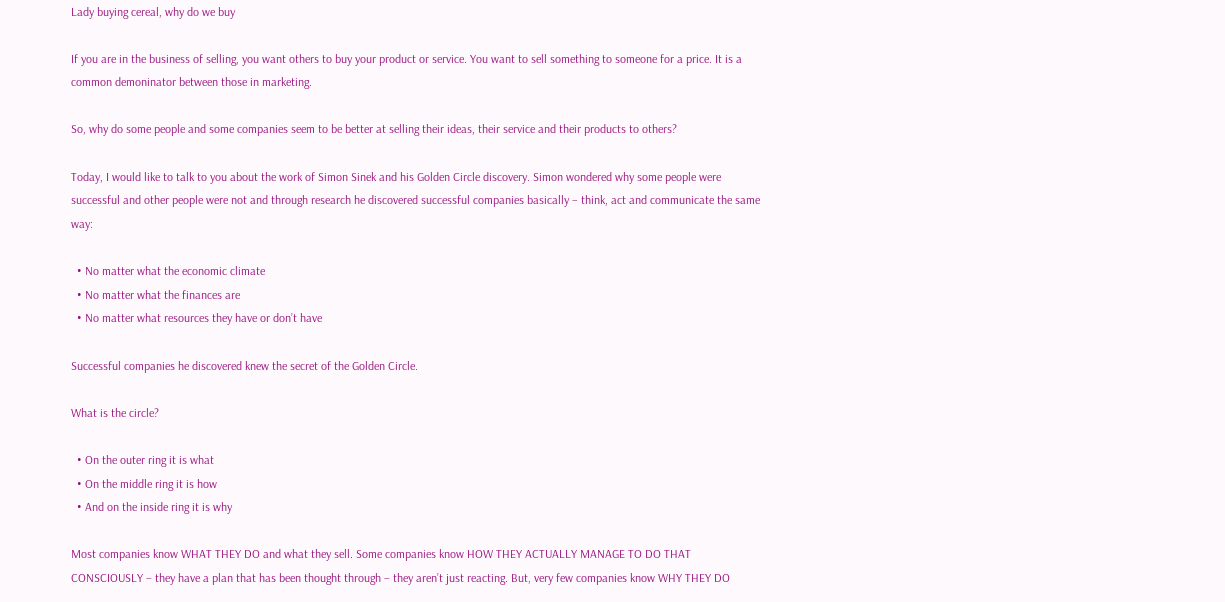Lady buying cereal, why do we buy

If you are in the business of selling, you want others to buy your product or service. You want to sell something to someone for a price. It is a common demoninator between those in marketing.

So, why do some people and some companies seem to be better at selling their ideas, their service and their products to others?

Today, I would like to talk to you about the work of Simon Sinek and his Golden Circle discovery. Simon wondered why some people were successful and other people were not and through research he discovered successful companies basically – think, act and communicate the same way:

  • No matter what the economic climate
  • No matter what the finances are
  • No matter what resources they have or don’t have

Successful companies he discovered knew the secret of the Golden Circle.

What is the circle?

  • On the outer ring it is what
  • On the middle ring it is how
  • And on the inside ring it is why

Most companies know WHAT THEY DO and what they sell. Some companies know HOW THEY ACTUALLY MANAGE TO DO THAT CONSCIOUSLY – they have a plan that has been thought through – they aren’t just reacting. But, very few companies know WHY THEY DO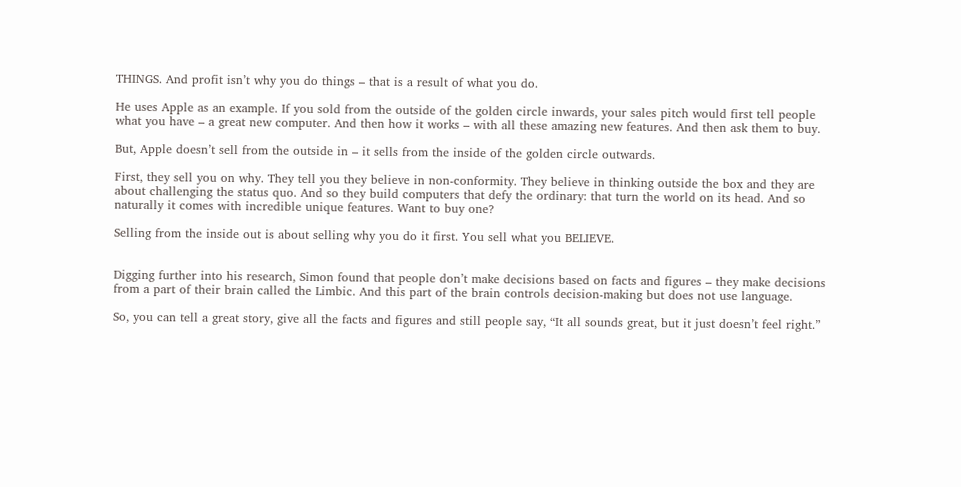THINGS. And profit isn’t why you do things – that is a result of what you do.

He uses Apple as an example. If you sold from the outside of the golden circle inwards, your sales pitch would first tell people what you have – a great new computer. And then how it works – with all these amazing new features. And then ask them to buy.

But, Apple doesn’t sell from the outside in – it sells from the inside of the golden circle outwards.

First, they sell you on why. They tell you they believe in non-conformity. They believe in thinking outside the box and they are about challenging the status quo. And so they build computers that defy the ordinary: that turn the world on its head. And so naturally it comes with incredible unique features. Want to buy one?

Selling from the inside out is about selling why you do it first. You sell what you BELIEVE.


Digging further into his research, Simon found that people don’t make decisions based on facts and figures – they make decisions from a part of their brain called the Limbic. And this part of the brain controls decision-making but does not use language.

So, you can tell a great story, give all the facts and figures and still people say, “It all sounds great, but it just doesn’t feel right.”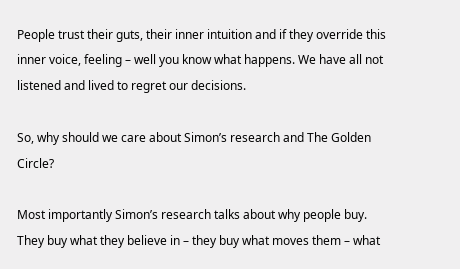People trust their guts, their inner intuition and if they override this inner voice, feeling – well you know what happens. We have all not listened and lived to regret our decisions.

So, why should we care about Simon’s research and The Golden Circle?

Most importantly Simon’s research talks about why people buy. They buy what they believe in – they buy what moves them – what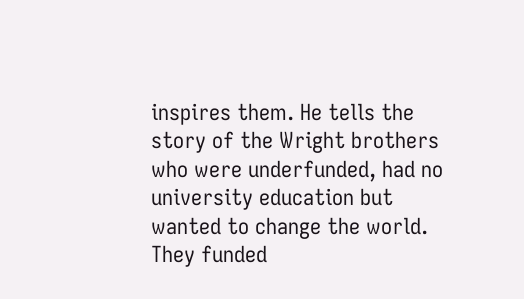inspires them. He tells the story of the Wright brothers who were underfunded, had no university education but wanted to change the world. They funded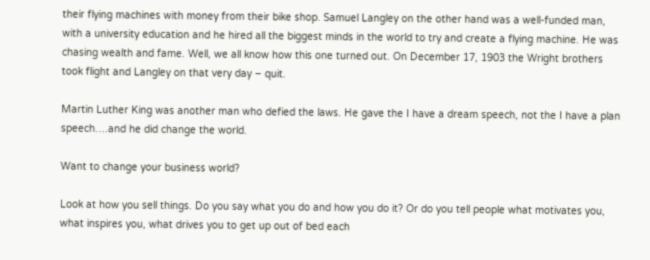their flying machines with money from their bike shop. Samuel Langley on the other hand was a well-funded man, with a university education and he hired all the biggest minds in the world to try and create a flying machine. He was chasing wealth and fame. Well, we all know how this one turned out. On December 17, 1903 the Wright brothers took flight and Langley on that very day – quit.

Martin Luther King was another man who defied the laws. He gave the I have a dream speech, not the I have a plan speech….and he did change the world.

Want to change your business world?

Look at how you sell things. Do you say what you do and how you do it? Or do you tell people what motivates you, what inspires you, what drives you to get up out of bed each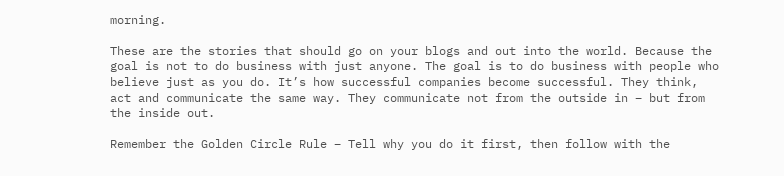morning.

These are the stories that should go on your blogs and out into the world. Because the goal is not to do business with just anyone. The goal is to do business with people who believe just as you do. It’s how successful companies become successful. They think, act and communicate the same way. They communicate not from the outside in – but from the inside out.

Remember the Golden Circle Rule – Tell why you do it first, then follow with the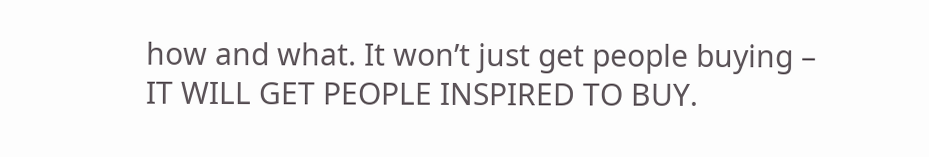how and what. It won’t just get people buying – IT WILL GET PEOPLE INSPIRED TO BUY.